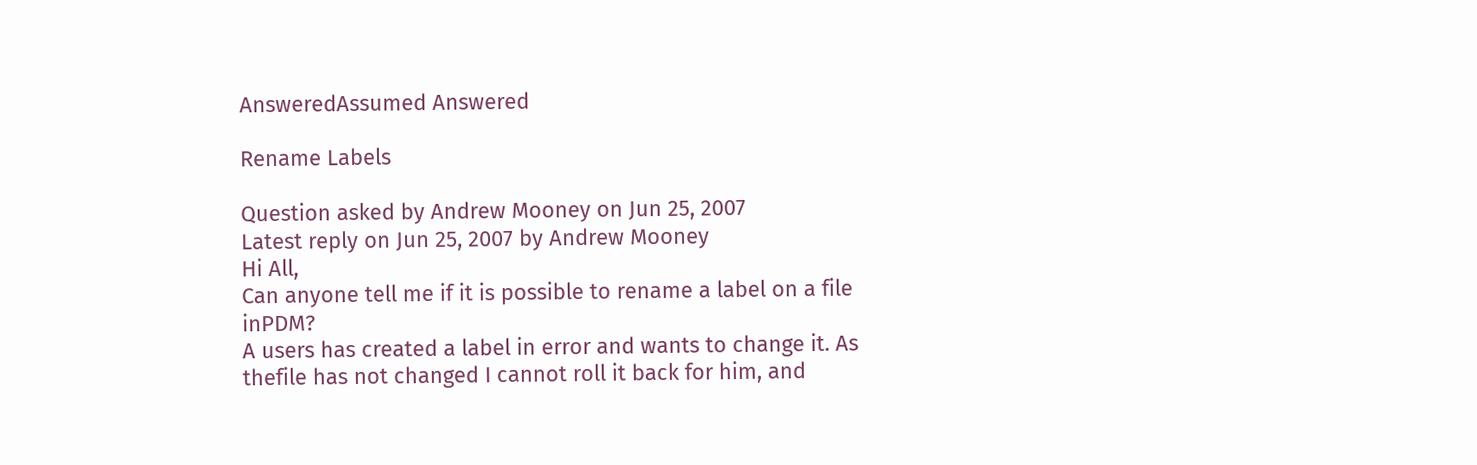AnsweredAssumed Answered

Rename Labels

Question asked by Andrew Mooney on Jun 25, 2007
Latest reply on Jun 25, 2007 by Andrew Mooney
Hi All,
Can anyone tell me if it is possible to rename a label on a file inPDM?
A users has created a label in error and wants to change it. As thefile has not changed I cannot roll it back for him, and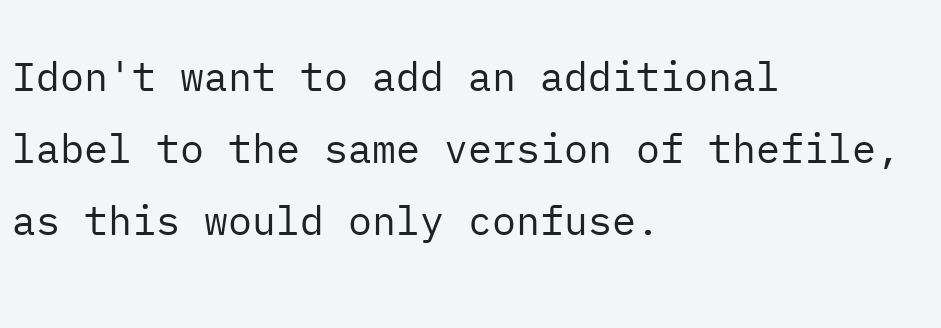Idon't want to add an additional label to the same version of thefile, as this would only confuse.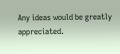Any ideas would be greatly appreciated.